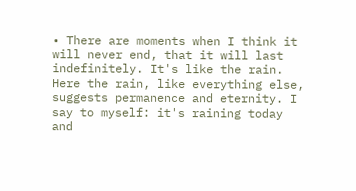• There are moments when I think it will never end, that it will last indefinitely. It's like the rain. Here the rain, like everything else, suggests permanence and eternity. I say to myself: it's raining today and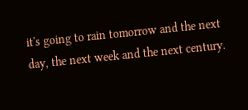it's going to rain tomorrow and the next day, the next week and the next century.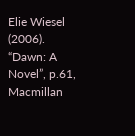Elie Wiesel (2006). “Dawn: A Novel”, p.61, Macmillan